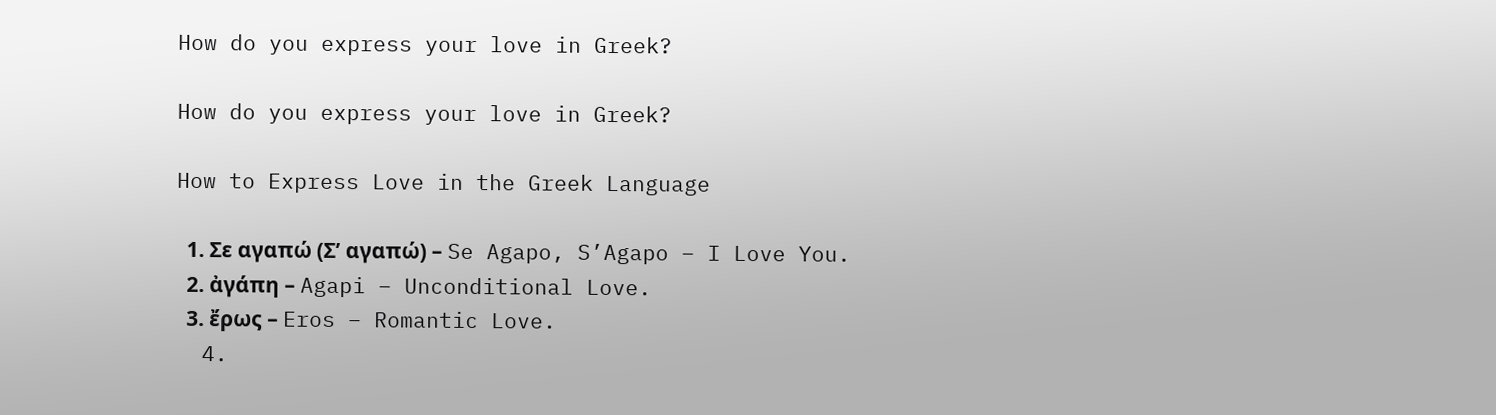How do you express your love in Greek?

How do you express your love in Greek?

How to Express Love in the Greek Language

  1. Σε αγαπώ (Σ’ αγαπώ) – Se Agapo, S’Agapo – I Love You.
  2. ἀγάπη – Agapi – Unconditional Love.
  3. ἔρως – Eros – Romantic Love.
  4.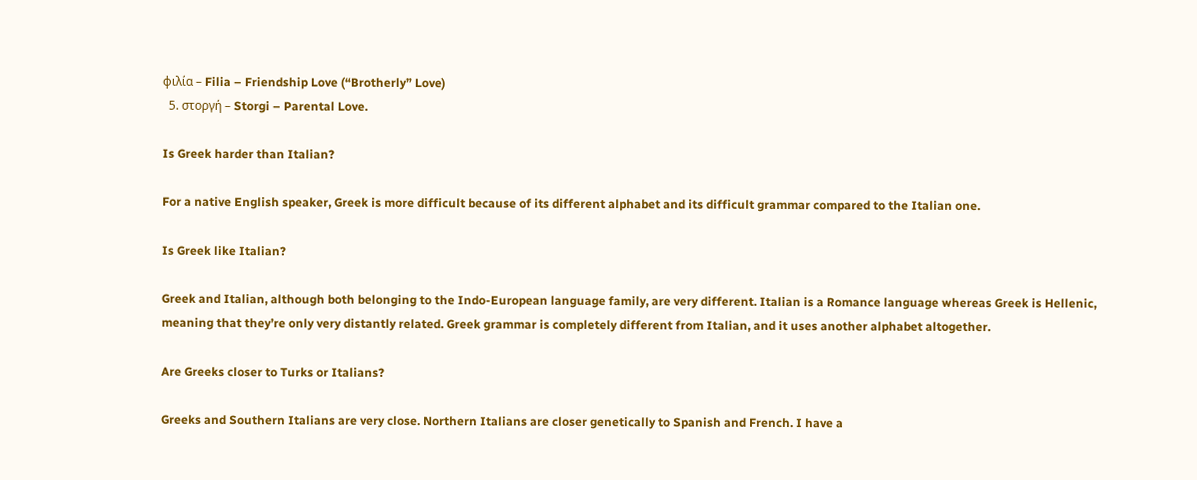φιλία – Filia – Friendship Love (“Brotherly” Love)
  5. στοργή – Storgi – Parental Love.

Is Greek harder than Italian?

For a native English speaker, Greek is more difficult because of its different alphabet and its difficult grammar compared to the Italian one.

Is Greek like Italian?

Greek and Italian, although both belonging to the Indo-European language family, are very different. Italian is a Romance language whereas Greek is Hellenic, meaning that they’re only very distantly related. Greek grammar is completely different from Italian, and it uses another alphabet altogether.

Are Greeks closer to Turks or Italians?

Greeks and Southern Italians are very close. Northern Italians are closer genetically to Spanish and French. I have a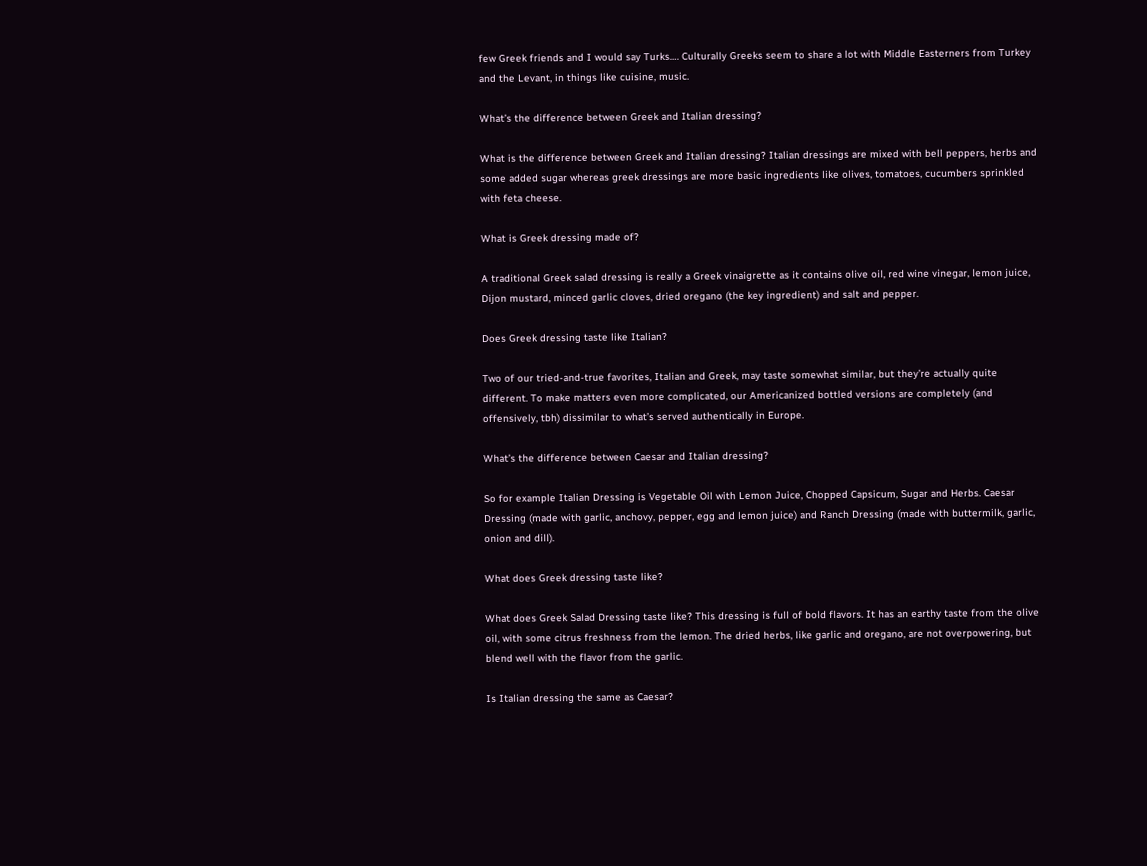few Greek friends and I would say Turks…. Culturally Greeks seem to share a lot with Middle Easterners from Turkey and the Levant, in things like cuisine, music.

What’s the difference between Greek and Italian dressing?

What is the difference between Greek and Italian dressing? Italian dressings are mixed with bell peppers, herbs and some added sugar whereas greek dressings are more basic ingredients like olives, tomatoes, cucumbers sprinkled with feta cheese.

What is Greek dressing made of?

A traditional Greek salad dressing is really a Greek vinaigrette as it contains olive oil, red wine vinegar, lemon juice, Dijon mustard, minced garlic cloves, dried oregano (the key ingredient) and salt and pepper.

Does Greek dressing taste like Italian?

Two of our tried-and-true favorites, Italian and Greek, may taste somewhat similar, but they’re actually quite different. To make matters even more complicated, our Americanized bottled versions are completely (and offensively, tbh) dissimilar to what’s served authentically in Europe.

What’s the difference between Caesar and Italian dressing?

So for example Italian Dressing is Vegetable Oil with Lemon Juice, Chopped Capsicum, Sugar and Herbs. Caesar Dressing (made with garlic, anchovy, pepper, egg and lemon juice) and Ranch Dressing (made with buttermilk, garlic, onion and dill).

What does Greek dressing taste like?

What does Greek Salad Dressing taste like? This dressing is full of bold flavors. It has an earthy taste from the olive oil, with some citrus freshness from the lemon. The dried herbs, like garlic and oregano, are not overpowering, but blend well with the flavor from the garlic.

Is Italian dressing the same as Caesar?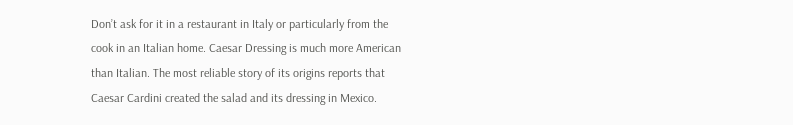Don’t ask for it in a restaurant in Italy or particularly from the cook in an Italian home. Caesar Dressing is much more American than Italian. The most reliable story of its origins reports that Caesar Cardini created the salad and its dressing in Mexico.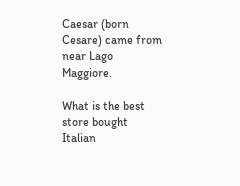Caesar (born Cesare) came from near Lago Maggiore.

What is the best store bought Italian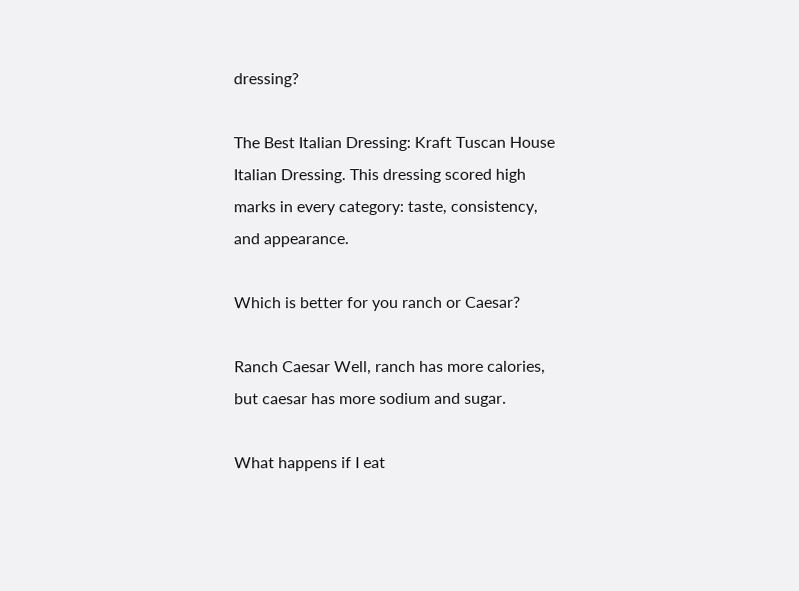dressing?

The Best Italian Dressing: Kraft Tuscan House Italian Dressing. This dressing scored high marks in every category: taste, consistency, and appearance.

Which is better for you ranch or Caesar?

Ranch Caesar Well, ranch has more calories, but caesar has more sodium and sugar.

What happens if I eat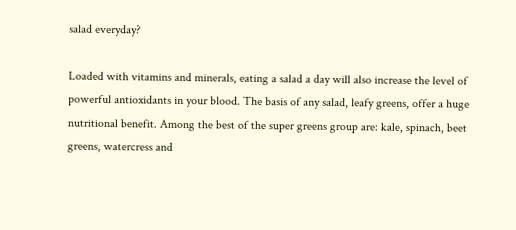salad everyday?

Loaded with vitamins and minerals, eating a salad a day will also increase the level of powerful antioxidants in your blood. The basis of any salad, leafy greens, offer a huge nutritional benefit. Among the best of the super greens group are: kale, spinach, beet greens, watercress and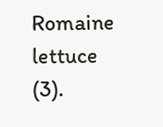Romaine lettuce (3).